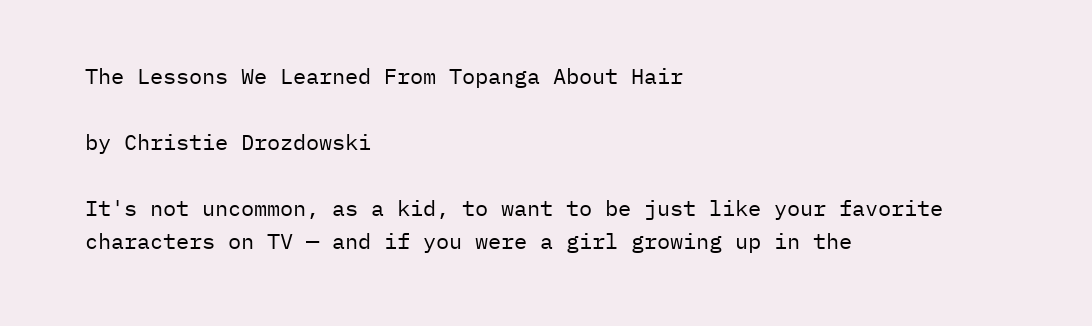The Lessons We Learned From Topanga About Hair

by Christie Drozdowski

It's not uncommon, as a kid, to want to be just like your favorite characters on TV — and if you were a girl growing up in the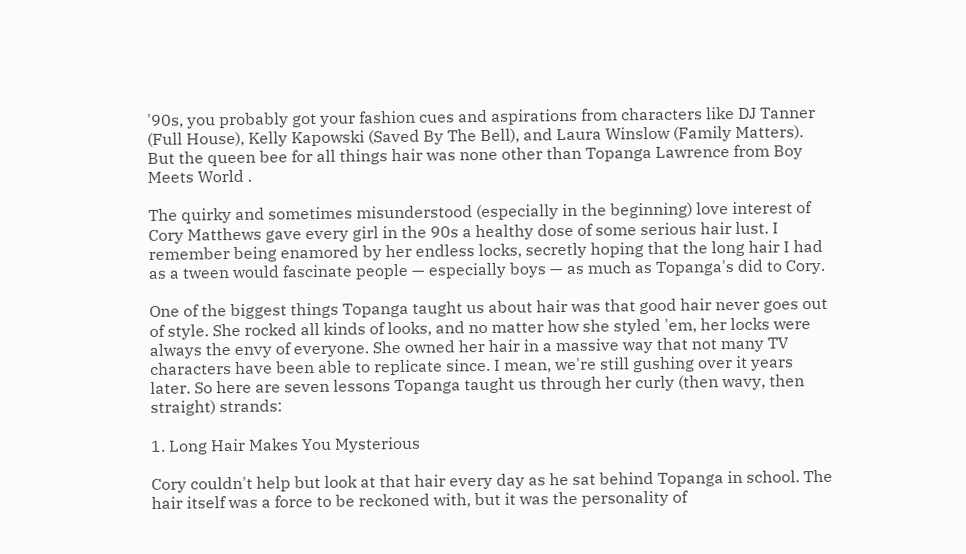'90s, you probably got your fashion cues and aspirations from characters like DJ Tanner (Full House), Kelly Kapowski (Saved By The Bell), and Laura Winslow (Family Matters). But the queen bee for all things hair was none other than Topanga Lawrence from Boy Meets World .

The quirky and sometimes misunderstood (especially in the beginning) love interest of Cory Matthews gave every girl in the 90s a healthy dose of some serious hair lust. I remember being enamored by her endless locks, secretly hoping that the long hair I had as a tween would fascinate people — especially boys — as much as Topanga's did to Cory.

One of the biggest things Topanga taught us about hair was that good hair never goes out of style. She rocked all kinds of looks, and no matter how she styled 'em, her locks were always the envy of everyone. She owned her hair in a massive way that not many TV characters have been able to replicate since. I mean, we're still gushing over it years later. So here are seven lessons Topanga taught us through her curly (then wavy, then straight) strands:

1. Long Hair Makes You Mysterious

Cory couldn't help but look at that hair every day as he sat behind Topanga in school. The hair itself was a force to be reckoned with, but it was the personality of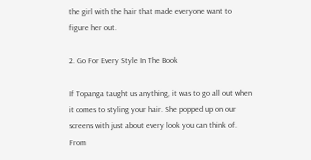the girl with the hair that made everyone want to figure her out.

2. Go For Every Style In The Book

If Topanga taught us anything, it was to go all out when it comes to styling your hair. She popped up on our screens with just about every look you can think of. From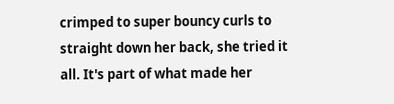crimped to super bouncy curls to straight down her back, she tried it all. It's part of what made her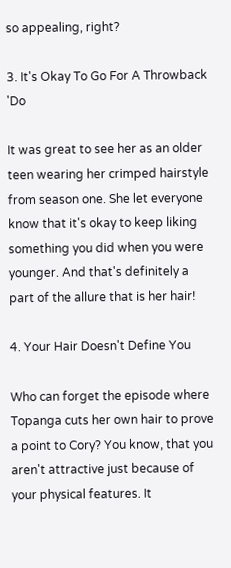so appealing, right?

3. It's Okay To Go For A Throwback 'Do

It was great to see her as an older teen wearing her crimped hairstyle from season one. She let everyone know that it's okay to keep liking something you did when you were younger. And that's definitely a part of the allure that is her hair!

4. Your Hair Doesn't Define You

Who can forget the episode where Topanga cuts her own hair to prove a point to Cory? You know, that you aren't attractive just because of your physical features. It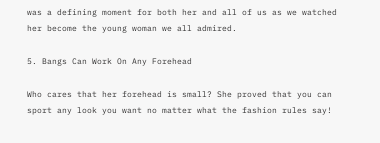was a defining moment for both her and all of us as we watched her become the young woman we all admired.

5. Bangs Can Work On Any Forehead

Who cares that her forehead is small? She proved that you can sport any look you want no matter what the fashion rules say!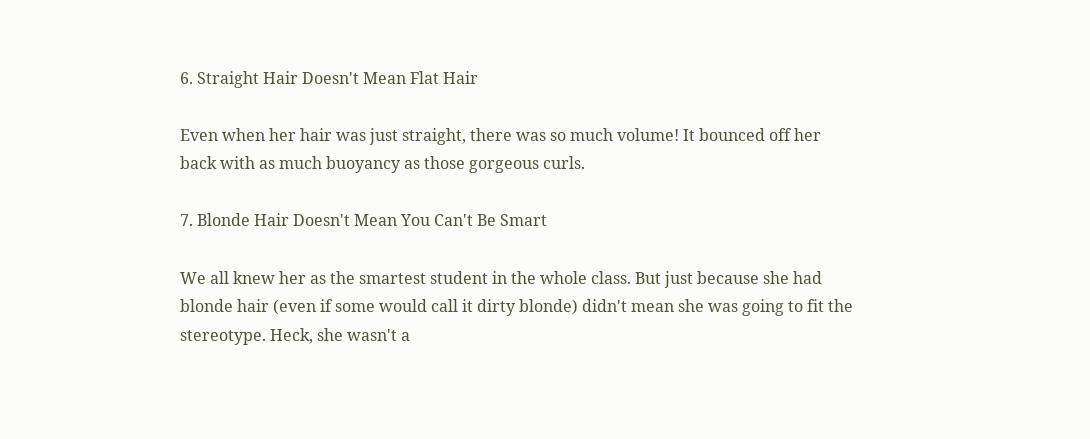6. Straight Hair Doesn't Mean Flat Hair

Even when her hair was just straight, there was so much volume! It bounced off her back with as much buoyancy as those gorgeous curls.

7. Blonde Hair Doesn't Mean You Can't Be Smart

We all knew her as the smartest student in the whole class. But just because she had blonde hair (even if some would call it dirty blonde) didn't mean she was going to fit the stereotype. Heck, she wasn't a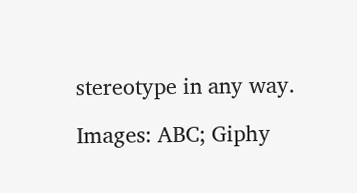stereotype in any way.

Images: ABC; Giphy